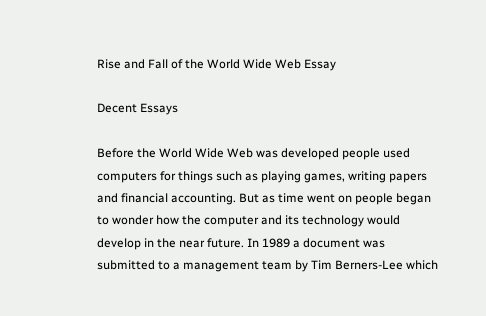Rise and Fall of the World Wide Web Essay

Decent Essays

Before the World Wide Web was developed people used computers for things such as playing games, writing papers and financial accounting. But as time went on people began to wonder how the computer and its technology would develop in the near future. In 1989 a document was submitted to a management team by Tim Berners-Lee which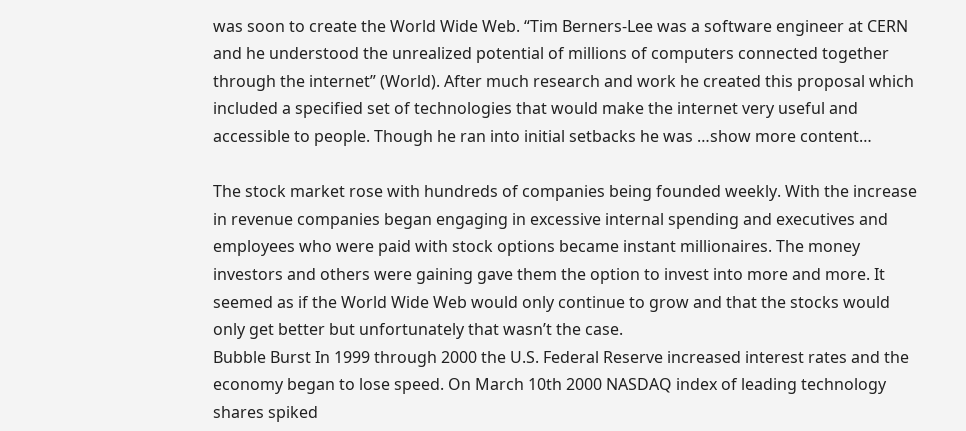was soon to create the World Wide Web. “Tim Berners-Lee was a software engineer at CERN and he understood the unrealized potential of millions of computers connected together through the internet” (World). After much research and work he created this proposal which included a specified set of technologies that would make the internet very useful and accessible to people. Though he ran into initial setbacks he was …show more content…

The stock market rose with hundreds of companies being founded weekly. With the increase in revenue companies began engaging in excessive internal spending and executives and employees who were paid with stock options became instant millionaires. The money investors and others were gaining gave them the option to invest into more and more. It seemed as if the World Wide Web would only continue to grow and that the stocks would only get better but unfortunately that wasn’t the case.
Bubble Burst In 1999 through 2000 the U.S. Federal Reserve increased interest rates and the economy began to lose speed. On March 10th 2000 NASDAQ index of leading technology shares spiked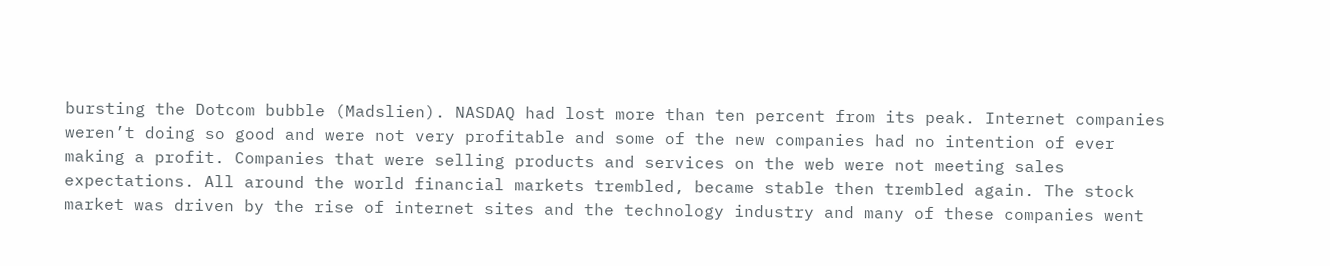bursting the Dotcom bubble (Madslien). NASDAQ had lost more than ten percent from its peak. Internet companies weren’t doing so good and were not very profitable and some of the new companies had no intention of ever making a profit. Companies that were selling products and services on the web were not meeting sales expectations. All around the world financial markets trembled, became stable then trembled again. The stock market was driven by the rise of internet sites and the technology industry and many of these companies went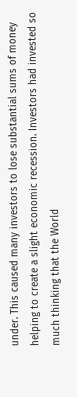under. This caused many investors to lose substantial sums of money helping to create a slight economic recession. Investors had invested so much thinking that the World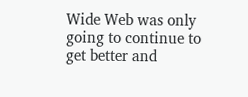Wide Web was only going to continue to get better and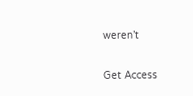weren’t

Get Access